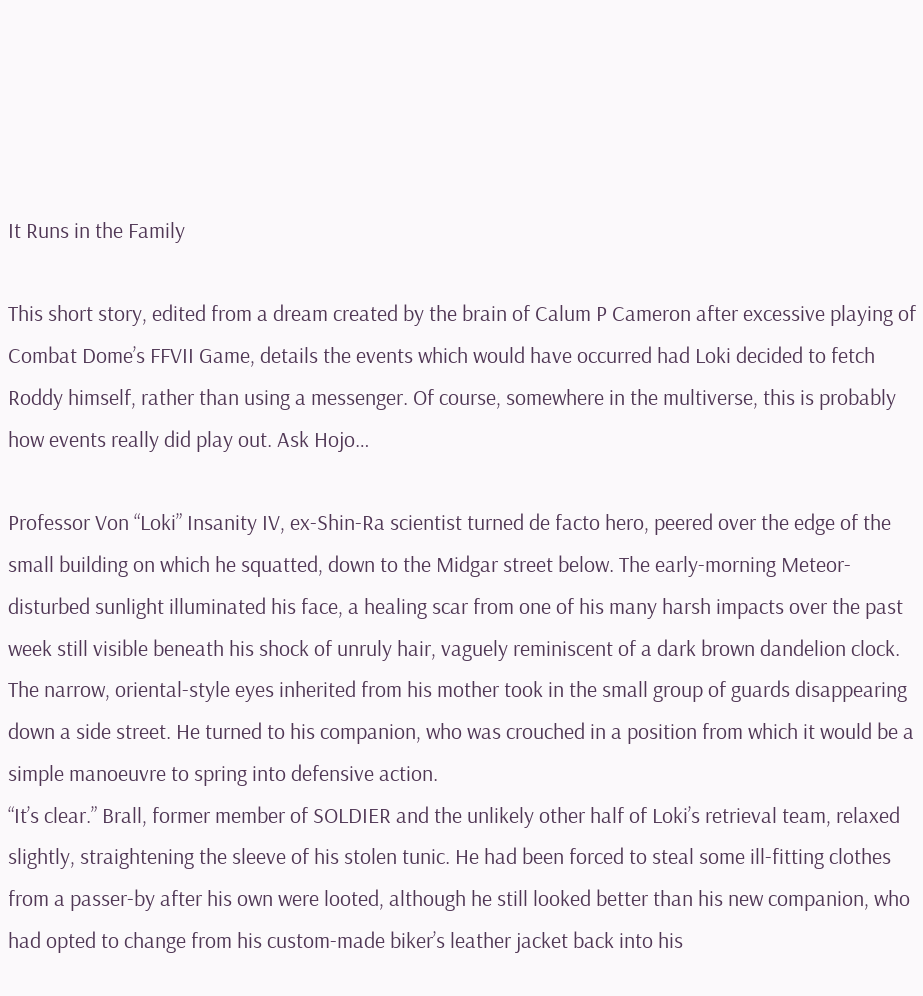It Runs in the Family

This short story, edited from a dream created by the brain of Calum P Cameron after excessive playing of Combat Dome’s FFVII Game, details the events which would have occurred had Loki decided to fetch Roddy himself, rather than using a messenger. Of course, somewhere in the multiverse, this is probably how events really did play out. Ask Hojo…

Professor Von “Loki” Insanity IV, ex-Shin-Ra scientist turned de facto hero, peered over the edge of the small building on which he squatted, down to the Midgar street below. The early-morning Meteor-disturbed sunlight illuminated his face, a healing scar from one of his many harsh impacts over the past week still visible beneath his shock of unruly hair, vaguely reminiscent of a dark brown dandelion clock. The narrow, oriental-style eyes inherited from his mother took in the small group of guards disappearing down a side street. He turned to his companion, who was crouched in a position from which it would be a simple manoeuvre to spring into defensive action.
“It’s clear.” Brall, former member of SOLDIER and the unlikely other half of Loki’s retrieval team, relaxed slightly, straightening the sleeve of his stolen tunic. He had been forced to steal some ill-fitting clothes from a passer-by after his own were looted, although he still looked better than his new companion, who had opted to change from his custom-made biker’s leather jacket back into his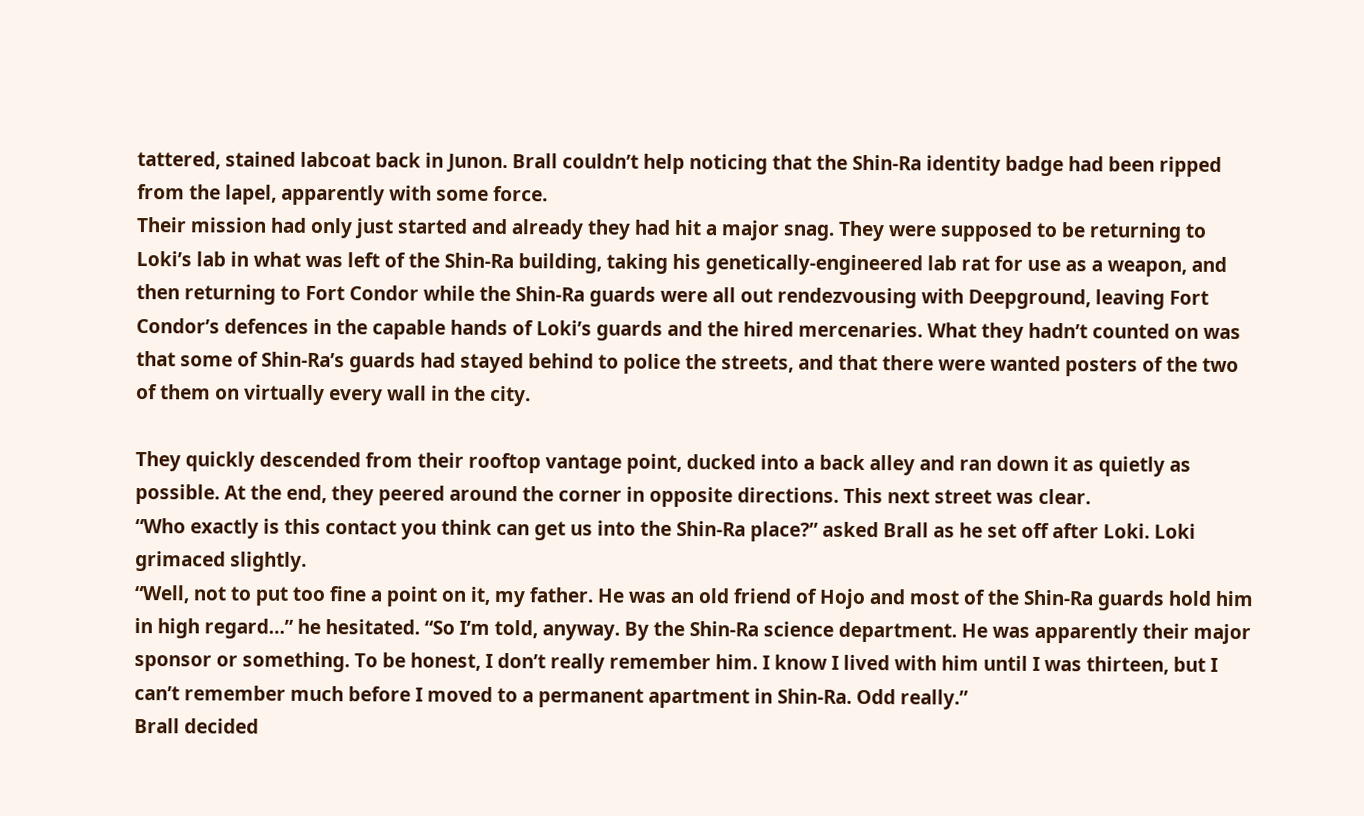tattered, stained labcoat back in Junon. Brall couldn’t help noticing that the Shin-Ra identity badge had been ripped from the lapel, apparently with some force.
Their mission had only just started and already they had hit a major snag. They were supposed to be returning to Loki’s lab in what was left of the Shin-Ra building, taking his genetically-engineered lab rat for use as a weapon, and then returning to Fort Condor while the Shin-Ra guards were all out rendezvousing with Deepground, leaving Fort Condor’s defences in the capable hands of Loki’s guards and the hired mercenaries. What they hadn’t counted on was that some of Shin-Ra’s guards had stayed behind to police the streets, and that there were wanted posters of the two of them on virtually every wall in the city.

They quickly descended from their rooftop vantage point, ducked into a back alley and ran down it as quietly as possible. At the end, they peered around the corner in opposite directions. This next street was clear.
“Who exactly is this contact you think can get us into the Shin-Ra place?” asked Brall as he set off after Loki. Loki grimaced slightly.
“Well, not to put too fine a point on it, my father. He was an old friend of Hojo and most of the Shin-Ra guards hold him in high regard…” he hesitated. “So I’m told, anyway. By the Shin-Ra science department. He was apparently their major sponsor or something. To be honest, I don’t really remember him. I know I lived with him until I was thirteen, but I can’t remember much before I moved to a permanent apartment in Shin-Ra. Odd really.”
Brall decided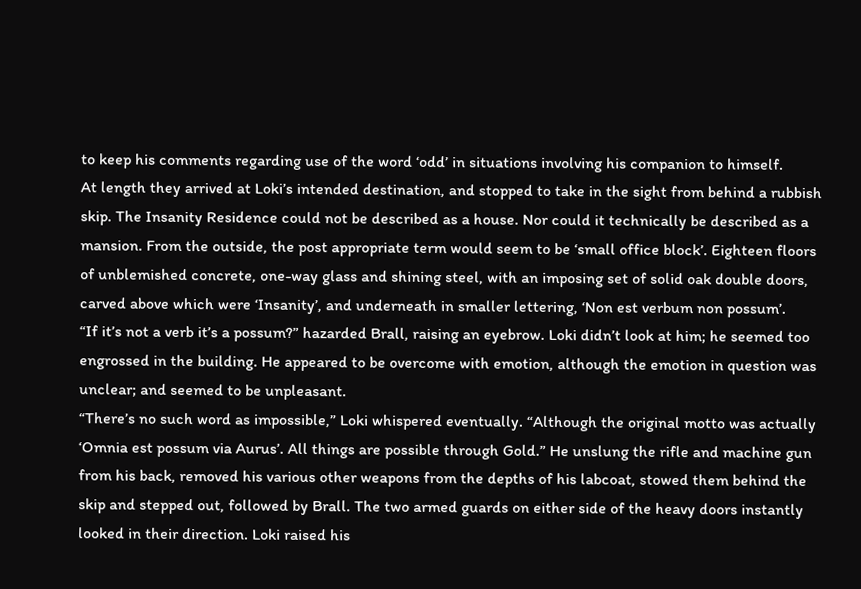to keep his comments regarding use of the word ‘odd’ in situations involving his companion to himself.
At length they arrived at Loki’s intended destination, and stopped to take in the sight from behind a rubbish skip. The Insanity Residence could not be described as a house. Nor could it technically be described as a mansion. From the outside, the post appropriate term would seem to be ‘small office block’. Eighteen floors of unblemished concrete, one-way glass and shining steel, with an imposing set of solid oak double doors, carved above which were ‘Insanity’, and underneath in smaller lettering, ‘Non est verbum non possum’.
“If it’s not a verb it’s a possum?” hazarded Brall, raising an eyebrow. Loki didn’t look at him; he seemed too engrossed in the building. He appeared to be overcome with emotion, although the emotion in question was unclear; and seemed to be unpleasant.
“There’s no such word as impossible,” Loki whispered eventually. “Although the original motto was actually ‘Omnia est possum via Aurus’. All things are possible through Gold.” He unslung the rifle and machine gun from his back, removed his various other weapons from the depths of his labcoat, stowed them behind the skip and stepped out, followed by Brall. The two armed guards on either side of the heavy doors instantly looked in their direction. Loki raised his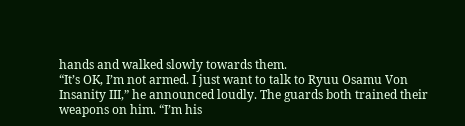hands and walked slowly towards them.
“It’s OK, I’m not armed. I just want to talk to Ryuu Osamu Von Insanity III,” he announced loudly. The guards both trained their weapons on him. “I’m his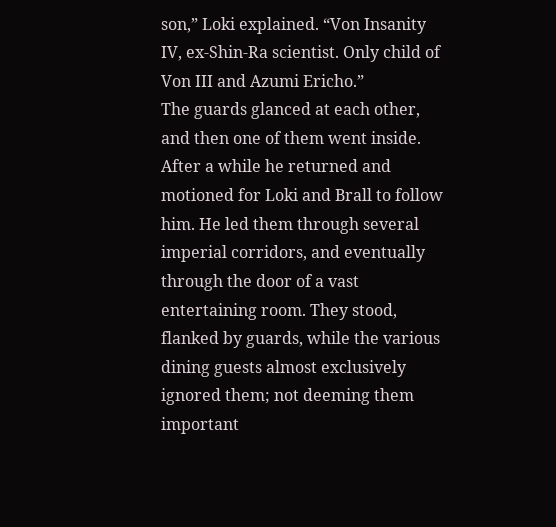son,” Loki explained. “Von Insanity IV, ex-Shin-Ra scientist. Only child of Von III and Azumi Ericho.”
The guards glanced at each other, and then one of them went inside. After a while he returned and motioned for Loki and Brall to follow him. He led them through several imperial corridors, and eventually through the door of a vast entertaining room. They stood, flanked by guards, while the various dining guests almost exclusively ignored them; not deeming them important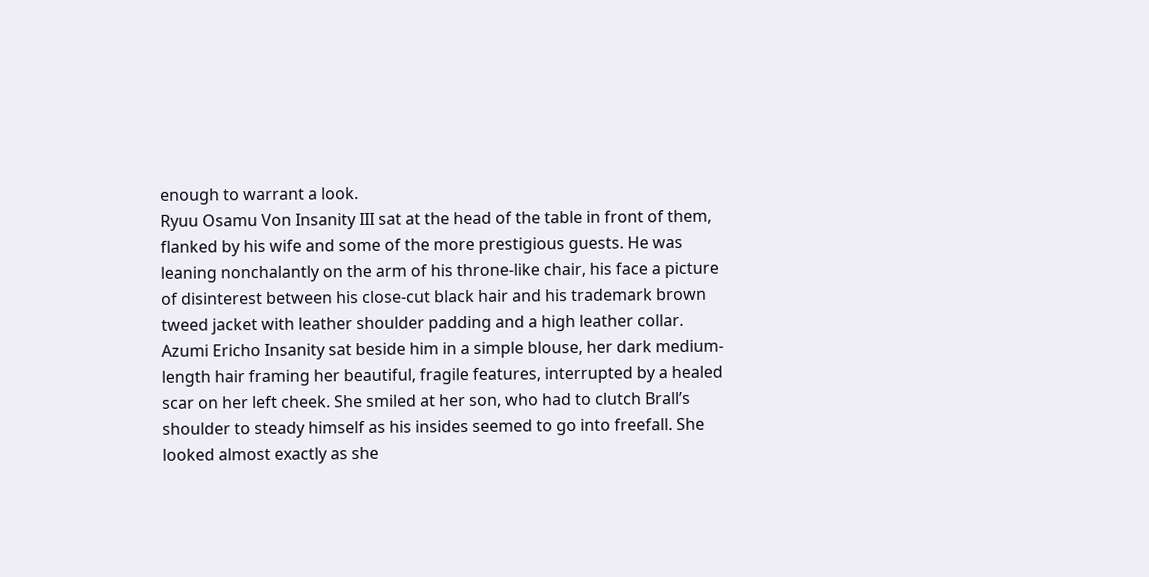enough to warrant a look.
Ryuu Osamu Von Insanity III sat at the head of the table in front of them, flanked by his wife and some of the more prestigious guests. He was leaning nonchalantly on the arm of his throne-like chair, his face a picture of disinterest between his close-cut black hair and his trademark brown tweed jacket with leather shoulder padding and a high leather collar. Azumi Ericho Insanity sat beside him in a simple blouse, her dark medium-length hair framing her beautiful, fragile features, interrupted by a healed scar on her left cheek. She smiled at her son, who had to clutch Brall’s shoulder to steady himself as his insides seemed to go into freefall. She looked almost exactly as she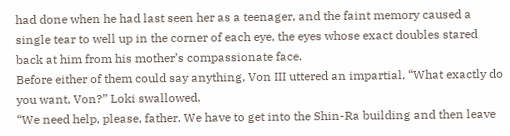had done when he had last seen her as a teenager, and the faint memory caused a single tear to well up in the corner of each eye, the eyes whose exact doubles stared back at him from his mother’s compassionate face.
Before either of them could say anything, Von III uttered an impartial, “What exactly do you want, Von?” Loki swallowed.
“We need help, please, father. We have to get into the Shin-Ra building and then leave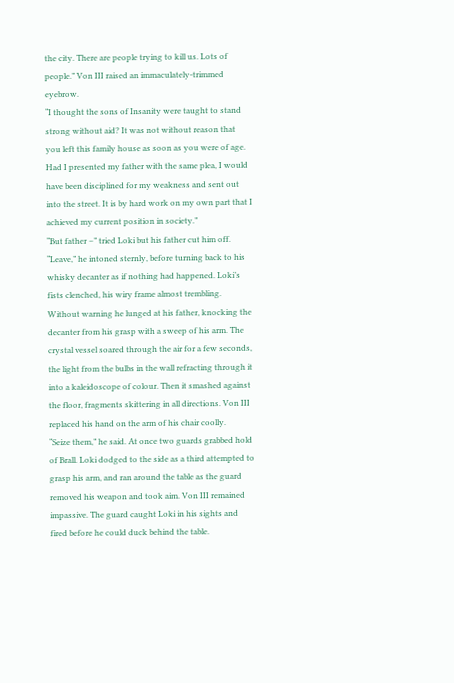the city. There are people trying to kill us. Lots of people.” Von III raised an immaculately-trimmed eyebrow.
“I thought the sons of Insanity were taught to stand strong without aid? It was not without reason that you left this family house as soon as you were of age. Had I presented my father with the same plea, I would have been disciplined for my weakness and sent out into the street. It is by hard work on my own part that I achieved my current position in society.”
“But father –” tried Loki but his father cut him off.
“Leave,” he intoned sternly, before turning back to his whisky decanter as if nothing had happened. Loki’s fists clenched, his wiry frame almost trembling. Without warning he lunged at his father, knocking the decanter from his grasp with a sweep of his arm. The crystal vessel soared through the air for a few seconds, the light from the bulbs in the wall refracting through it into a kaleidoscope of colour. Then it smashed against the floor, fragments skittering in all directions. Von III replaced his hand on the arm of his chair coolly.
“Seize them,” he said. At once two guards grabbed hold of Brall. Loki dodged to the side as a third attempted to grasp his arm, and ran around the table as the guard removed his weapon and took aim. Von III remained impassive. The guard caught Loki in his sights and fired before he could duck behind the table.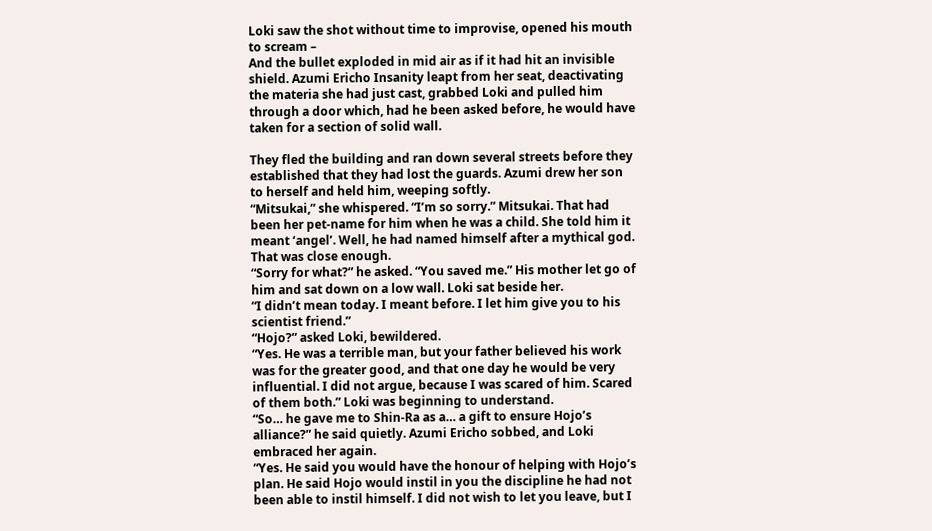Loki saw the shot without time to improvise, opened his mouth to scream –
And the bullet exploded in mid air as if it had hit an invisible shield. Azumi Ericho Insanity leapt from her seat, deactivating the materia she had just cast, grabbed Loki and pulled him through a door which, had he been asked before, he would have taken for a section of solid wall.

They fled the building and ran down several streets before they established that they had lost the guards. Azumi drew her son to herself and held him, weeping softly.
“Mitsukai,” she whispered. “I’m so sorry.” Mitsukai. That had been her pet-name for him when he was a child. She told him it meant ‘angel’. Well, he had named himself after a mythical god. That was close enough.
“Sorry for what?” he asked. “You saved me.” His mother let go of him and sat down on a low wall. Loki sat beside her.
“I didn’t mean today. I meant before. I let him give you to his scientist friend.”
“Hojo?” asked Loki, bewildered.
“Yes. He was a terrible man, but your father believed his work was for the greater good, and that one day he would be very influential. I did not argue, because I was scared of him. Scared of them both.” Loki was beginning to understand.
“So… he gave me to Shin-Ra as a… a gift to ensure Hojo’s alliance?” he said quietly. Azumi Ericho sobbed, and Loki embraced her again.
“Yes. He said you would have the honour of helping with Hojo’s plan. He said Hojo would instil in you the discipline he had not been able to instil himself. I did not wish to let you leave, but I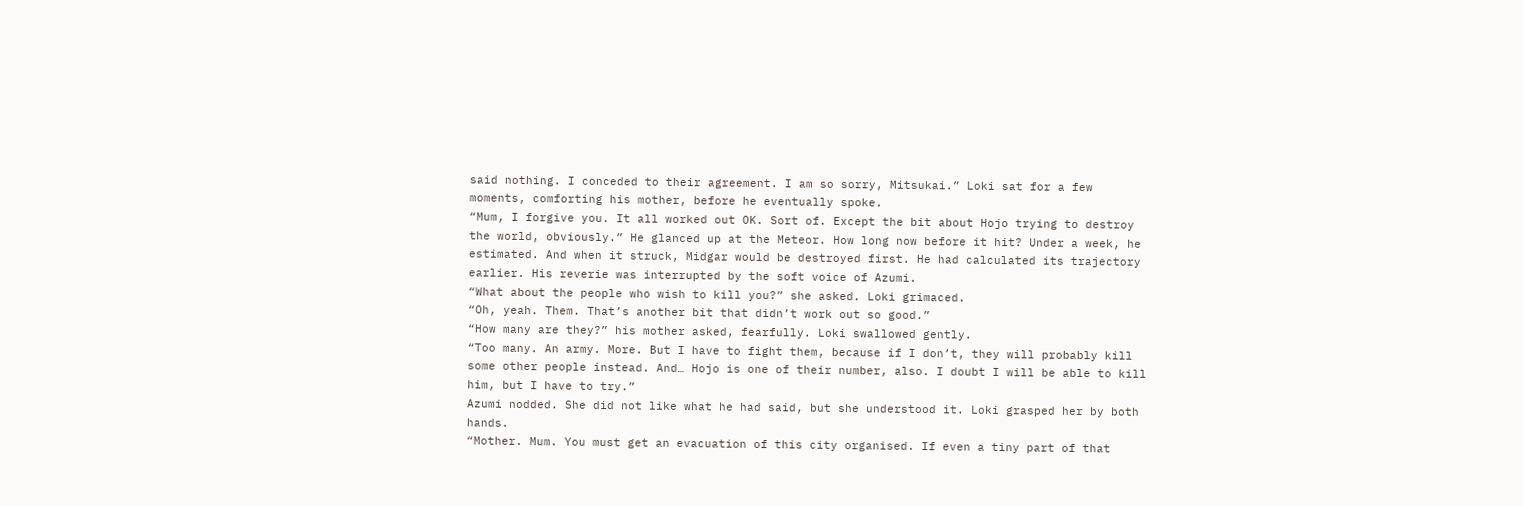said nothing. I conceded to their agreement. I am so sorry, Mitsukai.” Loki sat for a few moments, comforting his mother, before he eventually spoke.
“Mum, I forgive you. It all worked out OK. Sort of. Except the bit about Hojo trying to destroy the world, obviously.” He glanced up at the Meteor. How long now before it hit? Under a week, he estimated. And when it struck, Midgar would be destroyed first. He had calculated its trajectory earlier. His reverie was interrupted by the soft voice of Azumi.
“What about the people who wish to kill you?” she asked. Loki grimaced.
“Oh, yeah. Them. That’s another bit that didn’t work out so good.”
“How many are they?” his mother asked, fearfully. Loki swallowed gently.
“Too many. An army. More. But I have to fight them, because if I don’t, they will probably kill some other people instead. And… Hojo is one of their number, also. I doubt I will be able to kill him, but I have to try.”
Azumi nodded. She did not like what he had said, but she understood it. Loki grasped her by both hands.
“Mother. Mum. You must get an evacuation of this city organised. If even a tiny part of that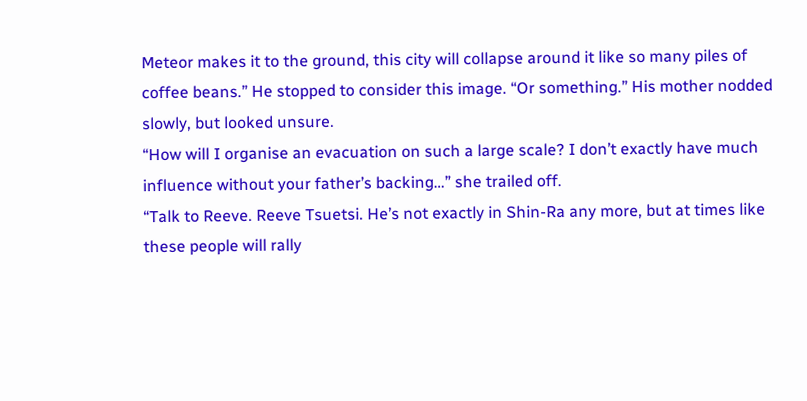Meteor makes it to the ground, this city will collapse around it like so many piles of coffee beans.” He stopped to consider this image. “Or something.” His mother nodded slowly, but looked unsure.
“How will I organise an evacuation on such a large scale? I don’t exactly have much influence without your father’s backing…” she trailed off.
“Talk to Reeve. Reeve Tsuetsi. He’s not exactly in Shin-Ra any more, but at times like these people will rally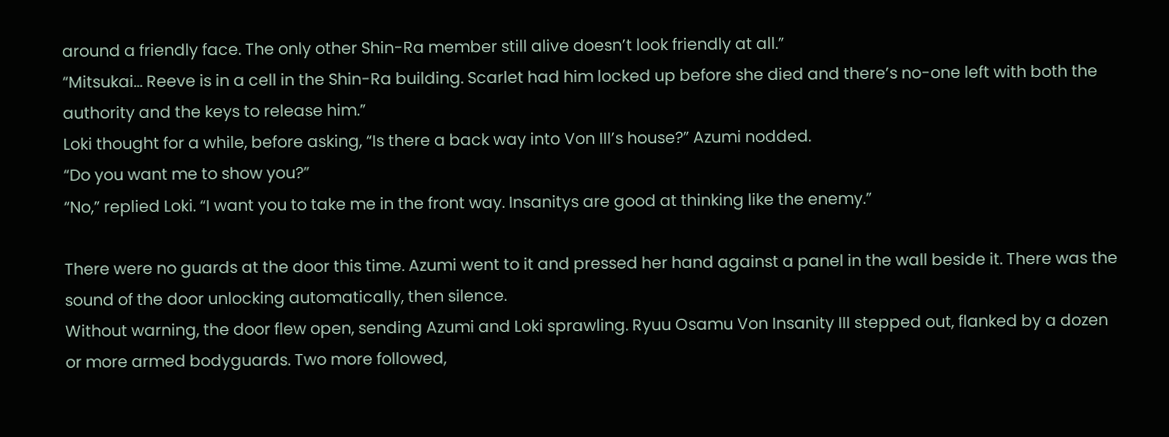around a friendly face. The only other Shin-Ra member still alive doesn’t look friendly at all.”
“Mitsukai… Reeve is in a cell in the Shin-Ra building. Scarlet had him locked up before she died and there’s no-one left with both the authority and the keys to release him.”
Loki thought for a while, before asking, “Is there a back way into Von III’s house?” Azumi nodded.
“Do you want me to show you?”
“No,” replied Loki. “I want you to take me in the front way. Insanitys are good at thinking like the enemy.”

There were no guards at the door this time. Azumi went to it and pressed her hand against a panel in the wall beside it. There was the sound of the door unlocking automatically, then silence.
Without warning, the door flew open, sending Azumi and Loki sprawling. Ryuu Osamu Von Insanity III stepped out, flanked by a dozen or more armed bodyguards. Two more followed,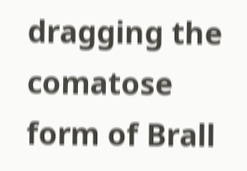dragging the comatose form of Brall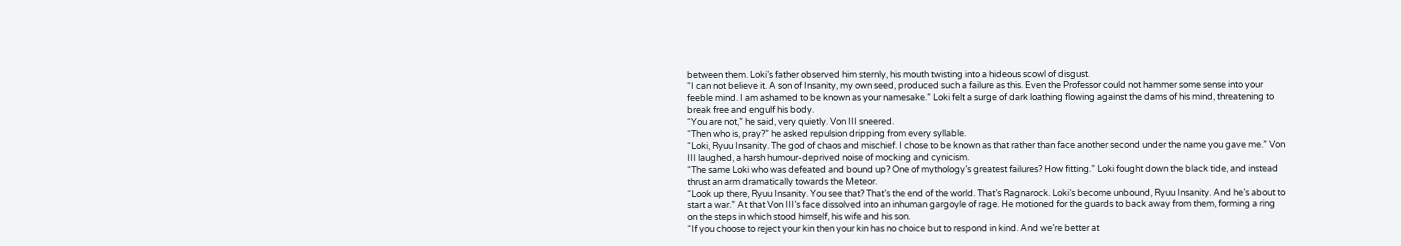between them. Loki’s father observed him sternly, his mouth twisting into a hideous scowl of disgust.
“I can not believe it. A son of Insanity, my own seed, produced such a failure as this. Even the Professor could not hammer some sense into your feeble mind. I am ashamed to be known as your namesake.” Loki felt a surge of dark loathing flowing against the dams of his mind, threatening to break free and engulf his body.
“You are not,” he said, very quietly. Von III sneered.
“Then who is, pray?” he asked repulsion dripping from every syllable.
“Loki, Ryuu Insanity. The god of chaos and mischief. I chose to be known as that rather than face another second under the name you gave me.” Von III laughed, a harsh humour-deprived noise of mocking and cynicism.
“The same Loki who was defeated and bound up? One of mythology’s greatest failures? How fitting.” Loki fought down the black tide, and instead thrust an arm dramatically towards the Meteor.
“Look up there, Ryuu Insanity. You see that? That’s the end of the world. That’s Ragnarock. Loki’s become unbound, Ryuu Insanity. And he’s about to start a war.” At that Von III’s face dissolved into an inhuman gargoyle of rage. He motioned for the guards to back away from them, forming a ring on the steps in which stood himself, his wife and his son.
“If you choose to reject your kin then your kin has no choice but to respond in kind. And we’re better at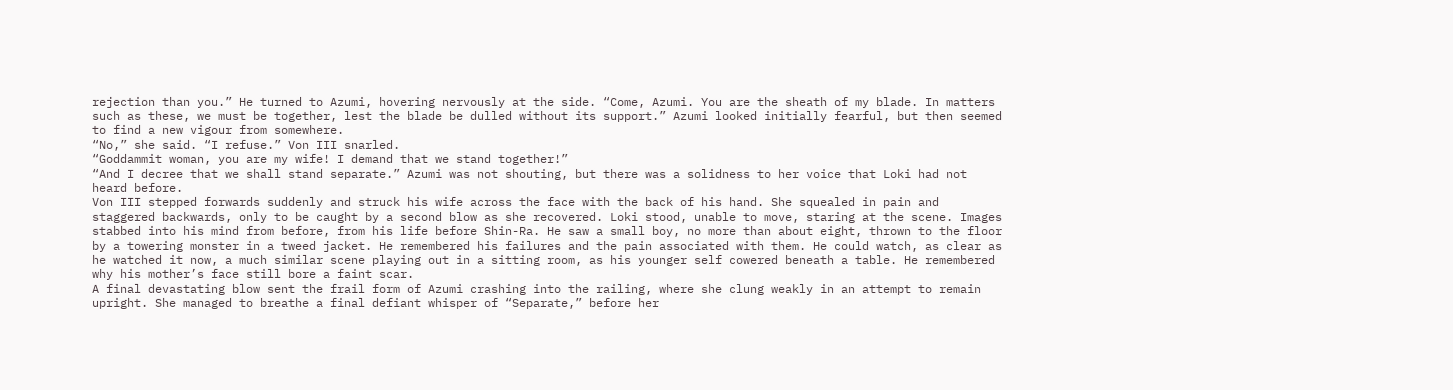rejection than you.” He turned to Azumi, hovering nervously at the side. “Come, Azumi. You are the sheath of my blade. In matters such as these, we must be together, lest the blade be dulled without its support.” Azumi looked initially fearful, but then seemed to find a new vigour from somewhere.
“No,” she said. “I refuse.” Von III snarled.
“Goddammit woman, you are my wife! I demand that we stand together!”
“And I decree that we shall stand separate.” Azumi was not shouting, but there was a solidness to her voice that Loki had not heard before.
Von III stepped forwards suddenly and struck his wife across the face with the back of his hand. She squealed in pain and staggered backwards, only to be caught by a second blow as she recovered. Loki stood, unable to move, staring at the scene. Images stabbed into his mind from before, from his life before Shin-Ra. He saw a small boy, no more than about eight, thrown to the floor by a towering monster in a tweed jacket. He remembered his failures and the pain associated with them. He could watch, as clear as he watched it now, a much similar scene playing out in a sitting room, as his younger self cowered beneath a table. He remembered why his mother’s face still bore a faint scar.
A final devastating blow sent the frail form of Azumi crashing into the railing, where she clung weakly in an attempt to remain upright. She managed to breathe a final defiant whisper of “Separate,” before her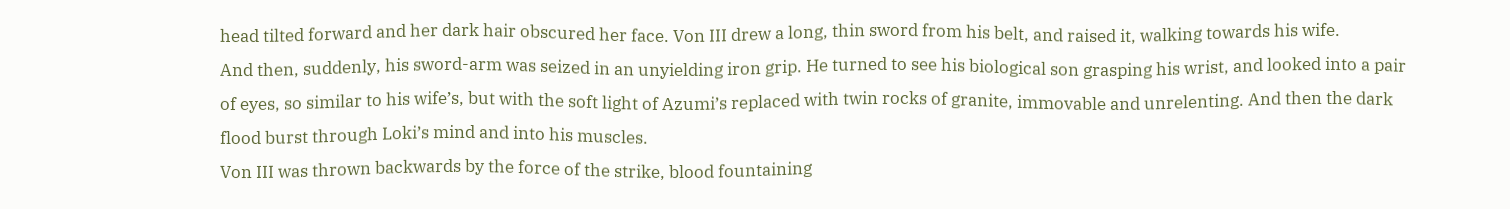head tilted forward and her dark hair obscured her face. Von III drew a long, thin sword from his belt, and raised it, walking towards his wife.
And then, suddenly, his sword-arm was seized in an unyielding iron grip. He turned to see his biological son grasping his wrist, and looked into a pair of eyes, so similar to his wife’s, but with the soft light of Azumi’s replaced with twin rocks of granite, immovable and unrelenting. And then the dark flood burst through Loki’s mind and into his muscles.
Von III was thrown backwards by the force of the strike, blood fountaining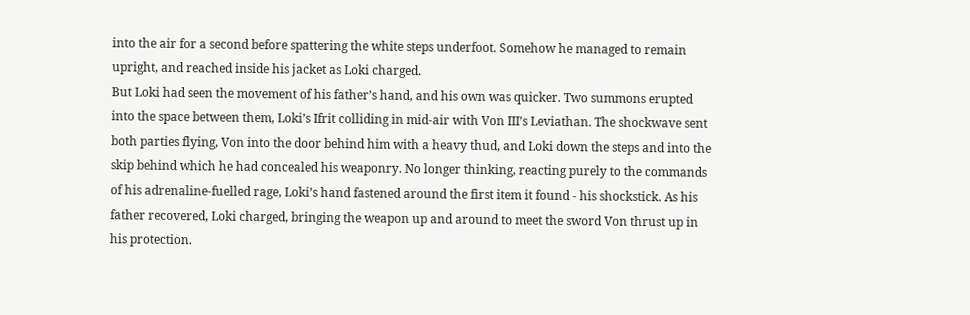into the air for a second before spattering the white steps underfoot. Somehow he managed to remain upright, and reached inside his jacket as Loki charged.
But Loki had seen the movement of his father’s hand, and his own was quicker. Two summons erupted into the space between them, Loki’s Ifrit colliding in mid-air with Von III’s Leviathan. The shockwave sent both parties flying, Von into the door behind him with a heavy thud, and Loki down the steps and into the skip behind which he had concealed his weaponry. No longer thinking, reacting purely to the commands of his adrenaline-fuelled rage, Loki’s hand fastened around the first item it found - his shockstick. As his father recovered, Loki charged, bringing the weapon up and around to meet the sword Von thrust up in his protection.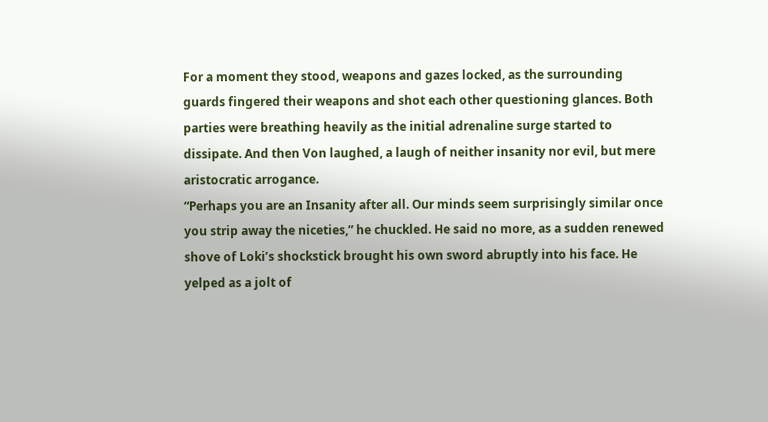For a moment they stood, weapons and gazes locked, as the surrounding guards fingered their weapons and shot each other questioning glances. Both parties were breathing heavily as the initial adrenaline surge started to dissipate. And then Von laughed, a laugh of neither insanity nor evil, but mere aristocratic arrogance.
“Perhaps you are an Insanity after all. Our minds seem surprisingly similar once you strip away the niceties,” he chuckled. He said no more, as a sudden renewed shove of Loki’s shockstick brought his own sword abruptly into his face. He yelped as a jolt of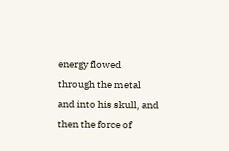energy flowed through the metal and into his skull, and then the force of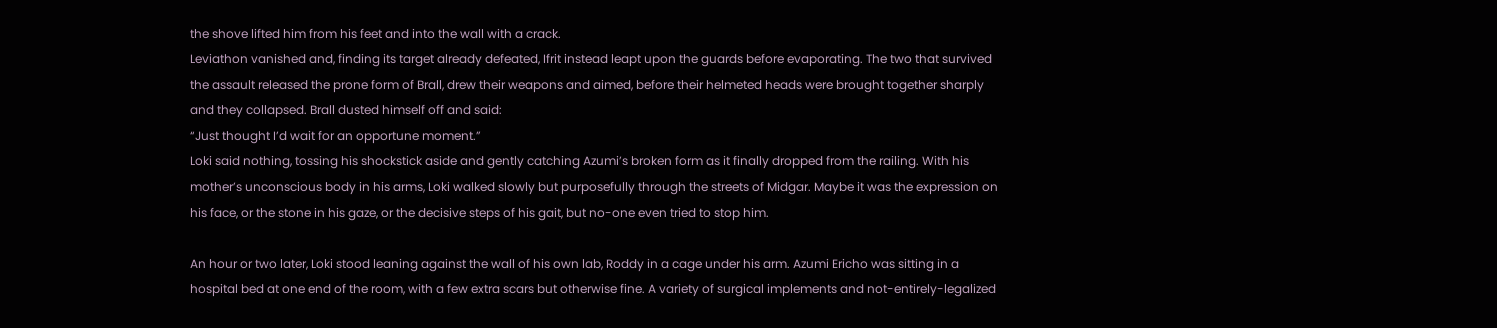the shove lifted him from his feet and into the wall with a crack.
Leviathon vanished and, finding its target already defeated, Ifrit instead leapt upon the guards before evaporating. The two that survived the assault released the prone form of Brall, drew their weapons and aimed, before their helmeted heads were brought together sharply and they collapsed. Brall dusted himself off and said:
“Just thought I’d wait for an opportune moment.”
Loki said nothing, tossing his shockstick aside and gently catching Azumi’s broken form as it finally dropped from the railing. With his mother’s unconscious body in his arms, Loki walked slowly but purposefully through the streets of Midgar. Maybe it was the expression on his face, or the stone in his gaze, or the decisive steps of his gait, but no-one even tried to stop him.

An hour or two later, Loki stood leaning against the wall of his own lab, Roddy in a cage under his arm. Azumi Ericho was sitting in a hospital bed at one end of the room, with a few extra scars but otherwise fine. A variety of surgical implements and not-entirely-legalized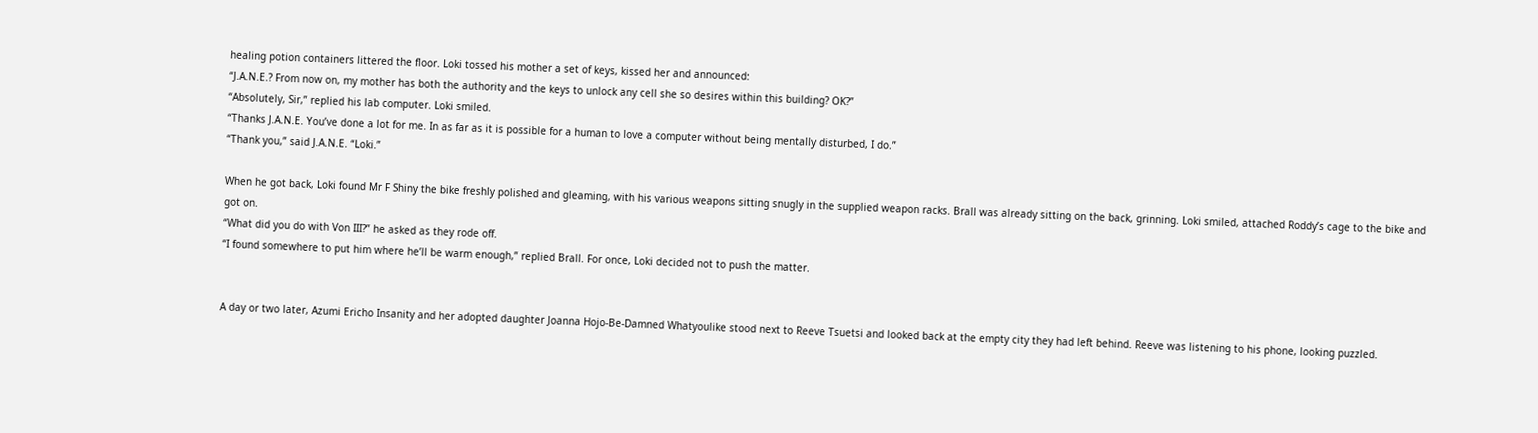healing potion containers littered the floor. Loki tossed his mother a set of keys, kissed her and announced:
“J.A.N.E.? From now on, my mother has both the authority and the keys to unlock any cell she so desires within this building? OK?”
“Absolutely, Sir,” replied his lab computer. Loki smiled.
“Thanks J.A.N.E. You’ve done a lot for me. In as far as it is possible for a human to love a computer without being mentally disturbed, I do.”
“Thank you,” said J.A.N.E. “Loki.”

When he got back, Loki found Mr F Shiny the bike freshly polished and gleaming, with his various weapons sitting snugly in the supplied weapon racks. Brall was already sitting on the back, grinning. Loki smiled, attached Roddy’s cage to the bike and got on.
“What did you do with Von III?” he asked as they rode off.
“I found somewhere to put him where he’ll be warm enough,” replied Brall. For once, Loki decided not to push the matter.


A day or two later, Azumi Ericho Insanity and her adopted daughter Joanna Hojo-Be-Damned Whatyoulike stood next to Reeve Tsuetsi and looked back at the empty city they had left behind. Reeve was listening to his phone, looking puzzled.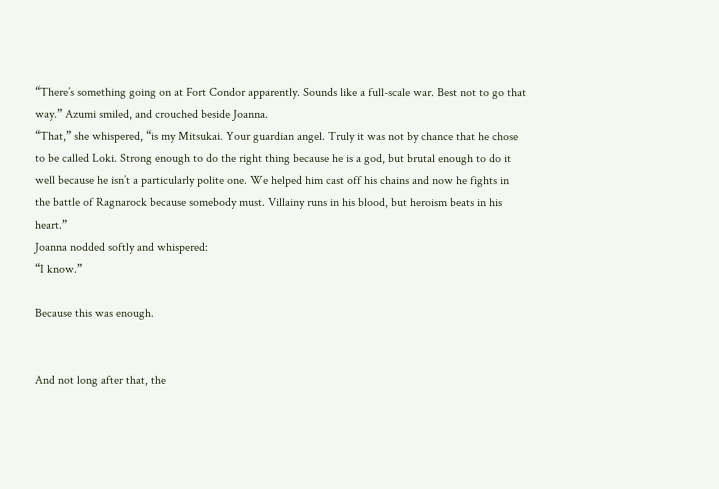“There’s something going on at Fort Condor apparently. Sounds like a full-scale war. Best not to go that way.” Azumi smiled, and crouched beside Joanna.
“That,” she whispered, “is my Mitsukai. Your guardian angel. Truly it was not by chance that he chose to be called Loki. Strong enough to do the right thing because he is a god, but brutal enough to do it well because he isn’t a particularly polite one. We helped him cast off his chains and now he fights in the battle of Ragnarock because somebody must. Villainy runs in his blood, but heroism beats in his heart.”
Joanna nodded softly and whispered:
“I know.”

Because this was enough.


And not long after that, the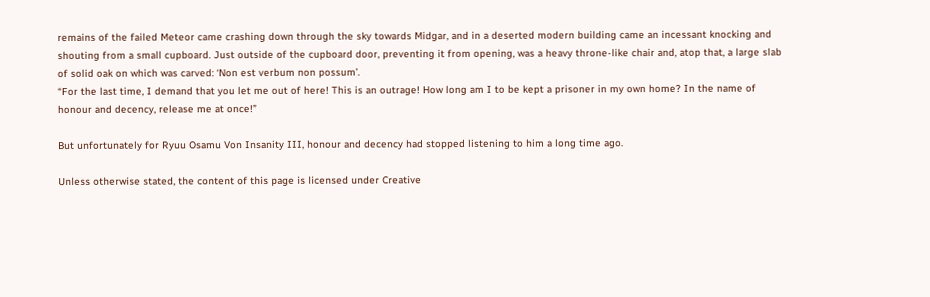remains of the failed Meteor came crashing down through the sky towards Midgar, and in a deserted modern building came an incessant knocking and shouting from a small cupboard. Just outside of the cupboard door, preventing it from opening, was a heavy throne-like chair and, atop that, a large slab of solid oak on which was carved: ‘Non est verbum non possum’.
“For the last time, I demand that you let me out of here! This is an outrage! How long am I to be kept a prisoner in my own home? In the name of honour and decency, release me at once!”

But unfortunately for Ryuu Osamu Von Insanity III, honour and decency had stopped listening to him a long time ago.

Unless otherwise stated, the content of this page is licensed under Creative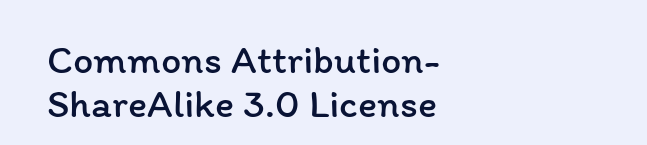Commons Attribution-ShareAlike 3.0 License